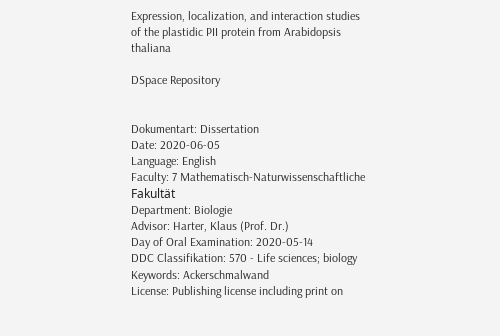Expression, localization, and interaction studies of the plastidic PII protein from Arabidopsis thaliana

DSpace Repository


Dokumentart: Dissertation
Date: 2020-06-05
Language: English
Faculty: 7 Mathematisch-Naturwissenschaftliche Fakultät
Department: Biologie
Advisor: Harter, Klaus (Prof. Dr.)
Day of Oral Examination: 2020-05-14
DDC Classifikation: 570 - Life sciences; biology
Keywords: Ackerschmalwand
License: Publishing license including print on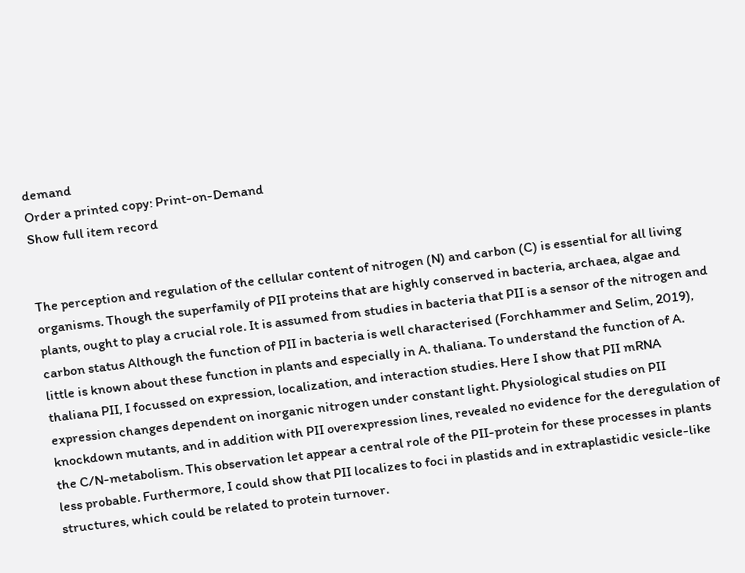demand
Order a printed copy: Print-on-Demand
Show full item record


The perception and regulation of the cellular content of nitrogen (N) and carbon (C) is essential for all living organisms. Though the superfamily of PII proteins that are highly conserved in bacteria, archaea, algae and plants, ought to play a crucial role. It is assumed from studies in bacteria that PII is a sensor of the nitrogen and carbon status Although the function of PII in bacteria is well characterised (Forchhammer and Selim, 2019), little is known about these function in plants and especially in A. thaliana. To understand the function of A. thaliana PII, I focussed on expression, localization, and interaction studies. Here I show that PII mRNA expression changes dependent on inorganic nitrogen under constant light. Physiological studies on PII knockdown mutants, and in addition with PII overexpression lines, revealed no evidence for the deregulation of the C/N-metabolism. This observation let appear a central role of the PII-protein for these processes in plants less probable. Furthermore, I could show that PII localizes to foci in plastids and in extraplastidic vesicle-like structures, which could be related to protein turnover.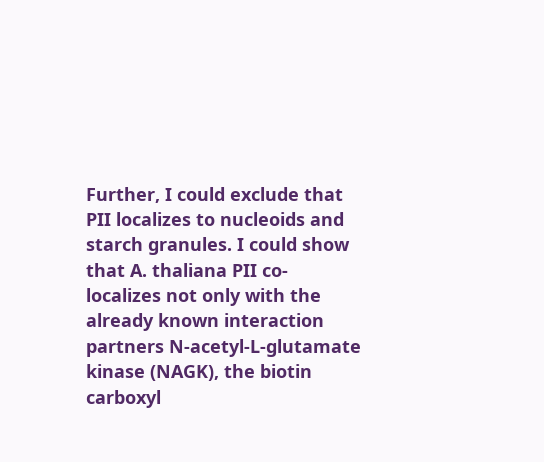Further, I could exclude that PII localizes to nucleoids and starch granules. I could show that A. thaliana PII co-localizes not only with the already known interaction partners N-acetyl-L-glutamate kinase (NAGK), the biotin carboxyl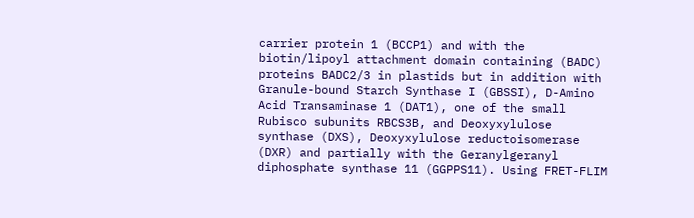carrier protein 1 (BCCP1) and with the biotin/lipoyl attachment domain containing (BADC) proteins BADC2/3 in plastids but in addition with Granule-bound Starch Synthase I (GBSSI), D-Amino Acid Transaminase 1 (DAT1), one of the small Rubisco subunits RBCS3B, and Deoxyxylulose synthase (DXS), Deoxyxylulose reductoisomerase (DXR) and partially with the Geranylgeranyl diphosphate synthase 11 (GGPPS11). Using FRET-FLIM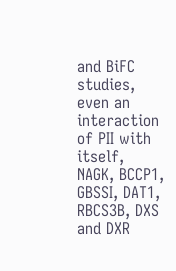and BiFC studies, even an interaction of PII with itself, NAGK, BCCP1, GBSSI, DAT1, RBCS3B, DXS and DXR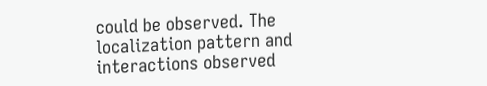could be observed. The localization pattern and interactions observed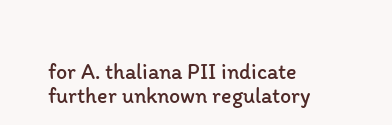for A. thaliana PII indicate further unknown regulatory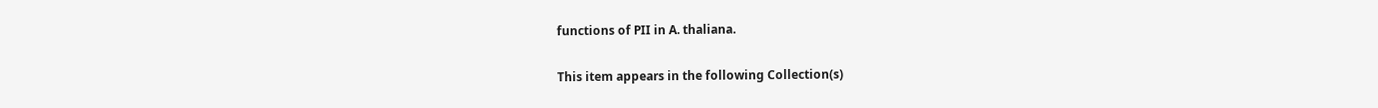functions of PII in A. thaliana.

This item appears in the following Collection(s)